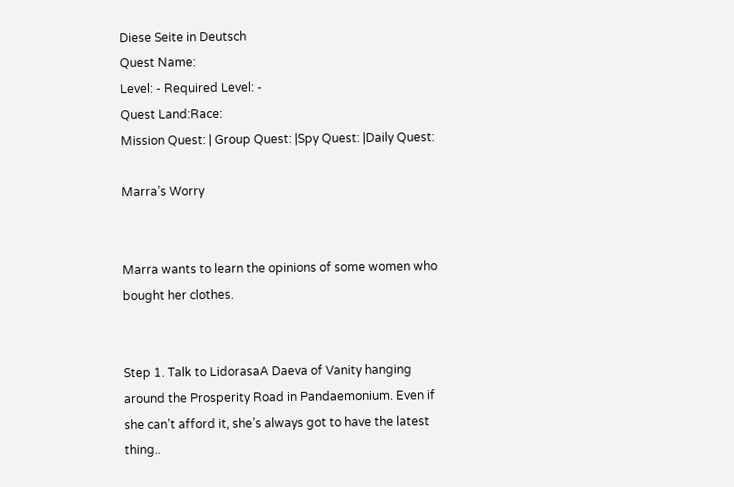Diese Seite in Deutsch
Quest Name:
Level: - Required Level: -
Quest Land:Race:
Mission Quest: | Group Quest: |Spy Quest: |Daily Quest:

Marra’s Worry


Marra wants to learn the opinions of some women who bought her clothes.


Step 1. Talk to LidorasaA Daeva of Vanity hanging around the Prosperity Road in Pandaemonium. Even if she can’t afford it, she’s always got to have the latest thing..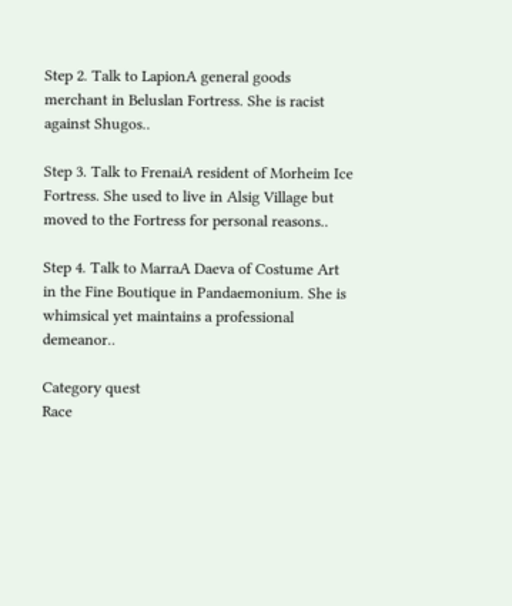Step 2. Talk to LapionA general goods merchant in Beluslan Fortress. She is racist against Shugos..

Step 3. Talk to FrenaiA resident of Morheim Ice Fortress. She used to live in Alsig Village but moved to the Fortress for personal reasons..

Step 4. Talk to MarraA Daeva of Costume Art in the Fine Boutique in Pandaemonium. She is whimsical yet maintains a professional demeanor..

Category quest
Race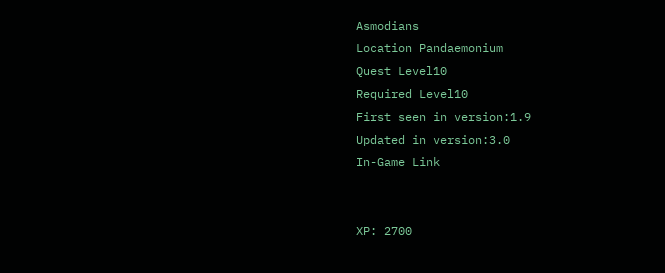Asmodians
Location Pandaemonium
Quest Level10
Required Level10
First seen in version:1.9
Updated in version:3.0
In-Game Link


XP: 2700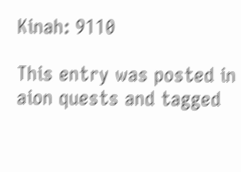Kinah: 9110

This entry was posted in aion quests and tagged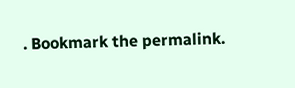. Bookmark the permalink.